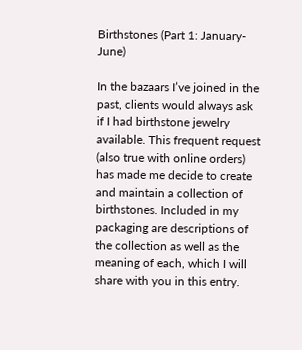Birthstones (Part 1: January-June)

In the bazaars I’ve joined in the past, clients would always ask if I had birthstone jewelry available. This frequent request (also true with online orders) has made me decide to create and maintain a collection of birthstones. Included in my packaging are descriptions of the collection as well as the meaning of each, which I will share with you in this entry.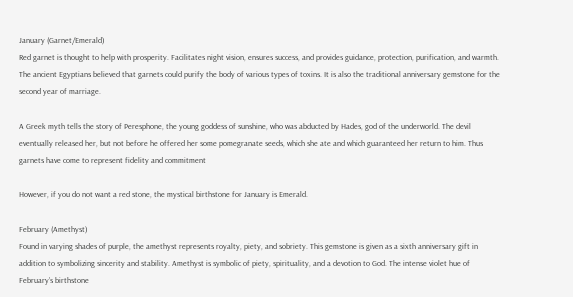January (Garnet/Emerald)
Red garnet is thought to help with prosperity. Facilitates night vision, ensures success, and provides guidance, protection, purification, and warmth. The ancient Egyptians believed that garnets could purify the body of various types of toxins. It is also the traditional anniversary gemstone for the second year of marriage.

A Greek myth tells the story of Peresphone, the young goddess of sunshine, who was abducted by Hades, god of the underworld. The devil eventually released her, but not before he offered her some pomegranate seeds, which she ate and which guaranteed her return to him. Thus garnets have come to represent fidelity and commitment

However, if you do not want a red stone, the mystical birthstone for January is Emerald.

February (Amethyst)
Found in varying shades of purple, the amethyst represents royalty, piety, and sobriety. This gemstone is given as a sixth anniversary gift in addition to symbolizing sincerity and stability. Amethyst is symbolic of piety, spirituality, and a devotion to God. The intense violet hue of February’s birthstone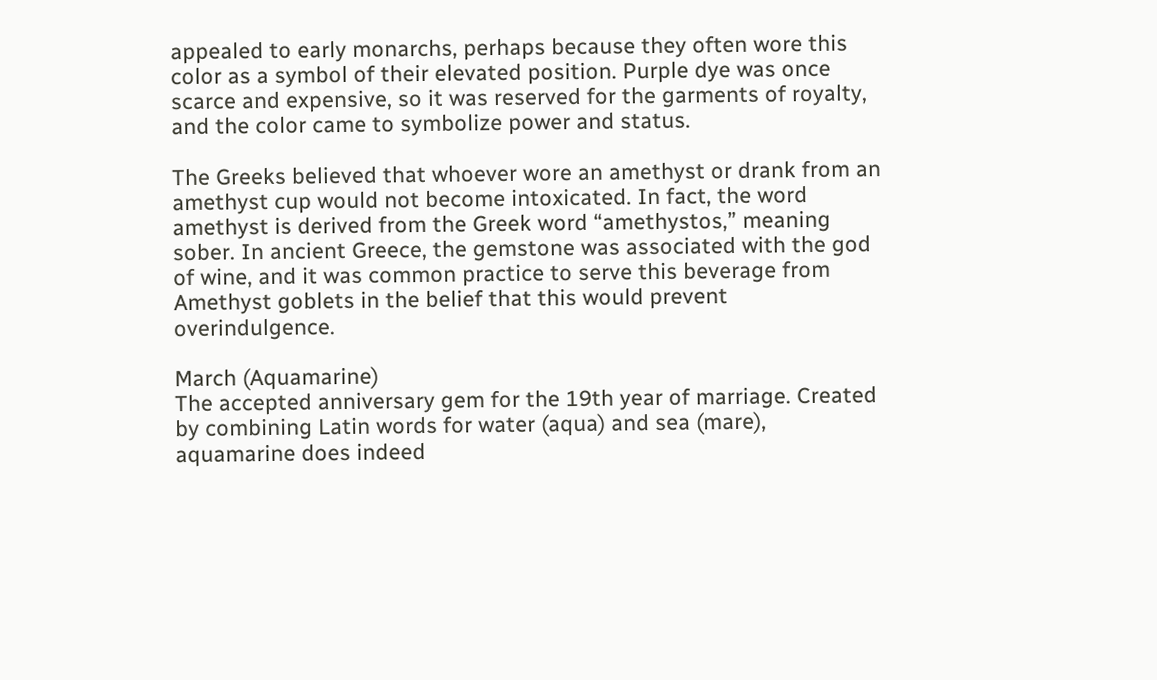appealed to early monarchs, perhaps because they often wore this color as a symbol of their elevated position. Purple dye was once scarce and expensive, so it was reserved for the garments of royalty, and the color came to symbolize power and status.

The Greeks believed that whoever wore an amethyst or drank from an amethyst cup would not become intoxicated. In fact, the word amethyst is derived from the Greek word “amethystos,” meaning sober. In ancient Greece, the gemstone was associated with the god of wine, and it was common practice to serve this beverage from Amethyst goblets in the belief that this would prevent overindulgence.

March (Aquamarine)
The accepted anniversary gem for the 19th year of marriage. Created by combining Latin words for water (aqua) and sea (mare), aquamarine does indeed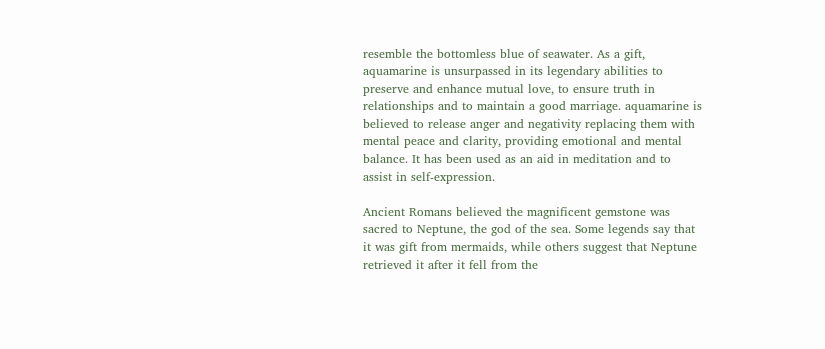resemble the bottomless blue of seawater. As a gift, aquamarine is unsurpassed in its legendary abilities to preserve and enhance mutual love, to ensure truth in relationships and to maintain a good marriage. aquamarine is believed to release anger and negativity replacing them with mental peace and clarity, providing emotional and mental balance. It has been used as an aid in meditation and to assist in self-expression.

Ancient Romans believed the magnificent gemstone was sacred to Neptune, the god of the sea. Some legends say that it was gift from mermaids, while others suggest that Neptune retrieved it after it fell from the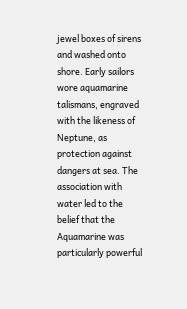jewel boxes of sirens and washed onto shore. Early sailors wore aquamarine talismans, engraved with the likeness of Neptune, as protection against dangers at sea. The association with water led to the belief that the Aquamarine was particularly powerful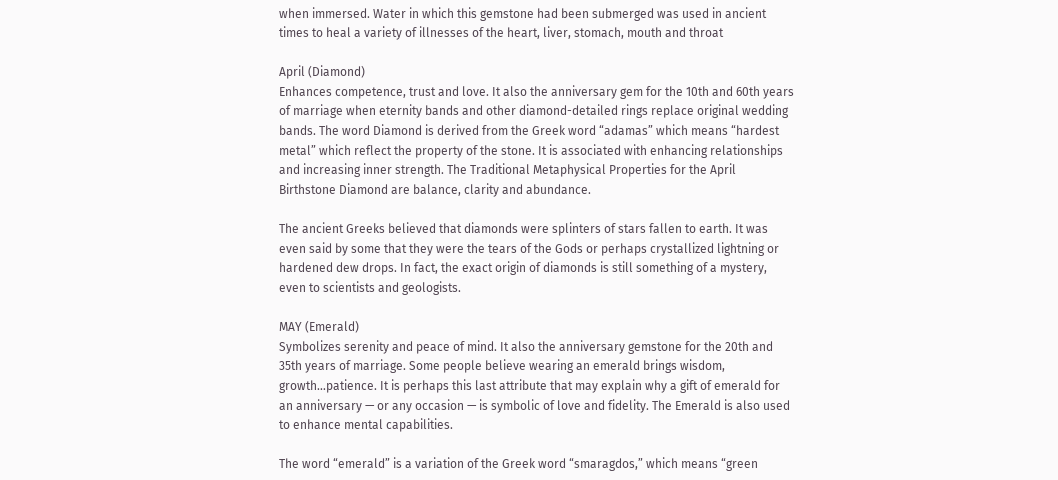when immersed. Water in which this gemstone had been submerged was used in ancient times to heal a variety of illnesses of the heart, liver, stomach, mouth and throat

April (Diamond)
Enhances competence, trust and love. It also the anniversary gem for the 10th and 60th years of marriage when eternity bands and other diamond-detailed rings replace original wedding bands. The word Diamond is derived from the Greek word “adamas” which means “hardest metal” which reflect the property of the stone. It is associated with enhancing relationships and increasing inner strength. The Traditional Metaphysical Properties for the April Birthstone Diamond are balance, clarity and abundance.

The ancient Greeks believed that diamonds were splinters of stars fallen to earth. It was even said by some that they were the tears of the Gods or perhaps crystallized lightning or hardened dew drops. In fact, the exact origin of diamonds is still something of a mystery, even to scientists and geologists.

MAY (Emerald)
Symbolizes serenity and peace of mind. It also the anniversary gemstone for the 20th and 35th years of marriage. Some people believe wearing an emerald brings wisdom, growth…patience. It is perhaps this last attribute that may explain why a gift of emerald for an anniversary — or any occasion — is symbolic of love and fidelity. The Emerald is also used to enhance mental capabilities.

The word “emerald” is a variation of the Greek word “smaragdos,” which means “green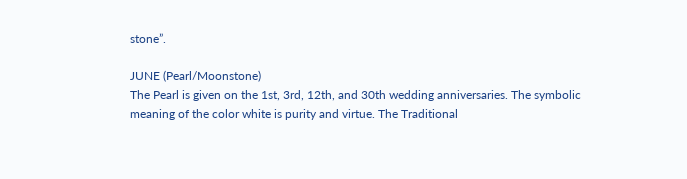stone”.

JUNE (Pearl/Moonstone)
The Pearl is given on the 1st, 3rd, 12th, and 30th wedding anniversaries. The symbolic meaning of the color white is purity and virtue. The Traditional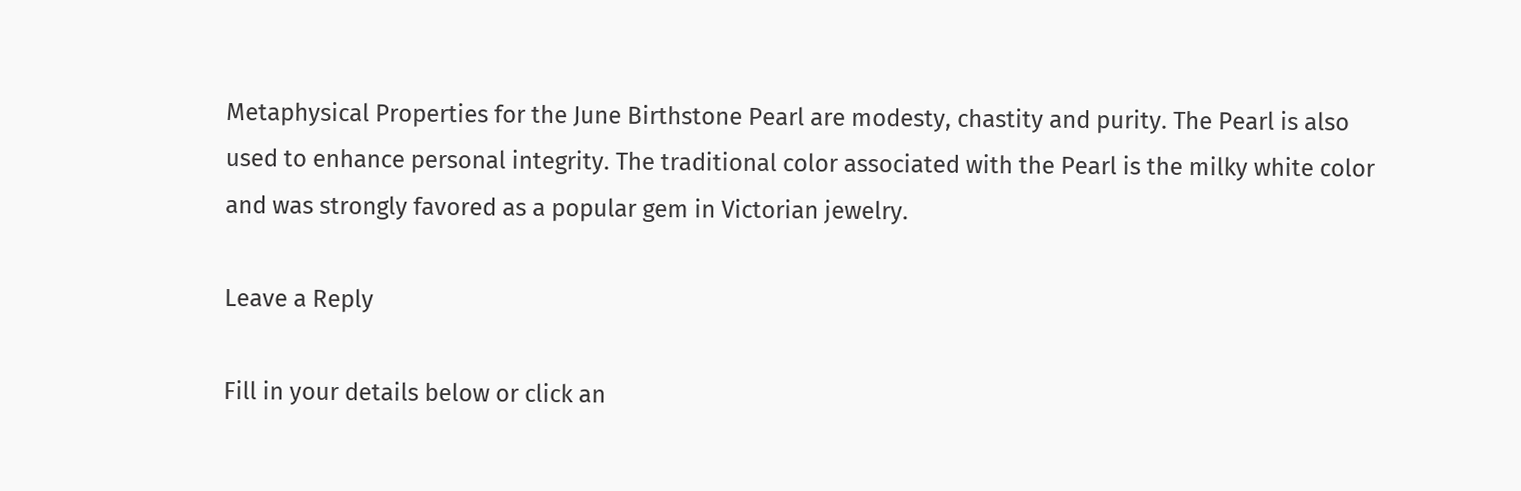Metaphysical Properties for the June Birthstone Pearl are modesty, chastity and purity. The Pearl is also used to enhance personal integrity. The traditional color associated with the Pearl is the milky white color and was strongly favored as a popular gem in Victorian jewelry.

Leave a Reply

Fill in your details below or click an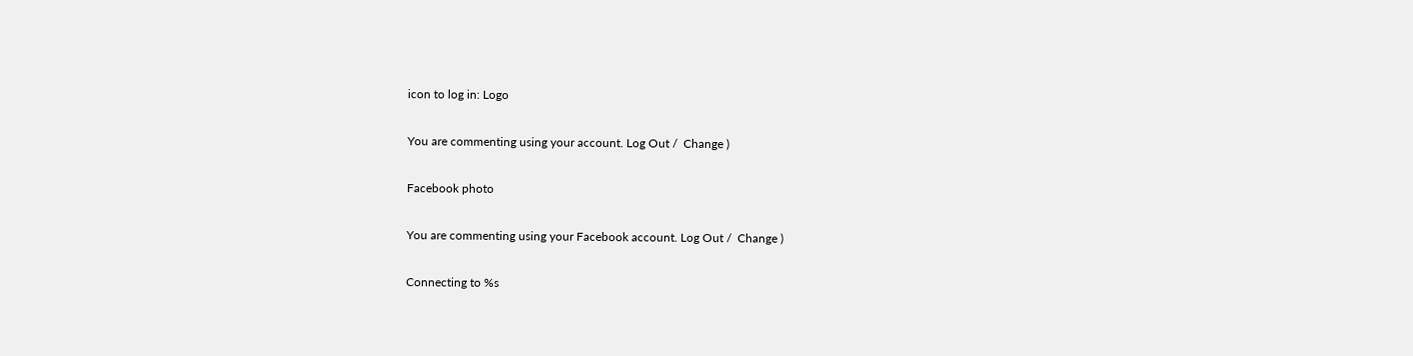icon to log in: Logo

You are commenting using your account. Log Out /  Change )

Facebook photo

You are commenting using your Facebook account. Log Out /  Change )

Connecting to %s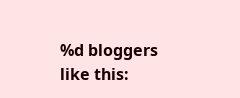%d bloggers like this: